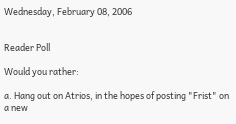Wednesday, February 08, 2006


Reader Poll

Would you rather:

a. Hang out on Atrios, in the hopes of posting "Frist" on a new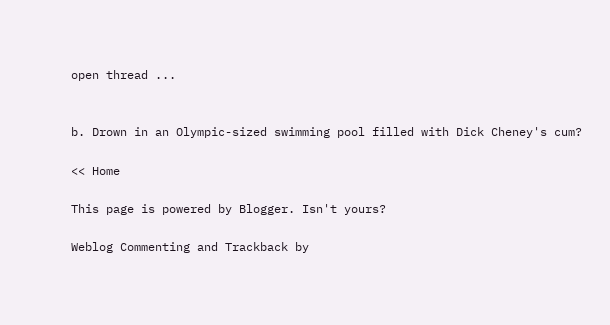open thread ...


b. Drown in an Olympic-sized swimming pool filled with Dick Cheney's cum?

<< Home

This page is powered by Blogger. Isn't yours?

Weblog Commenting and Trackback by